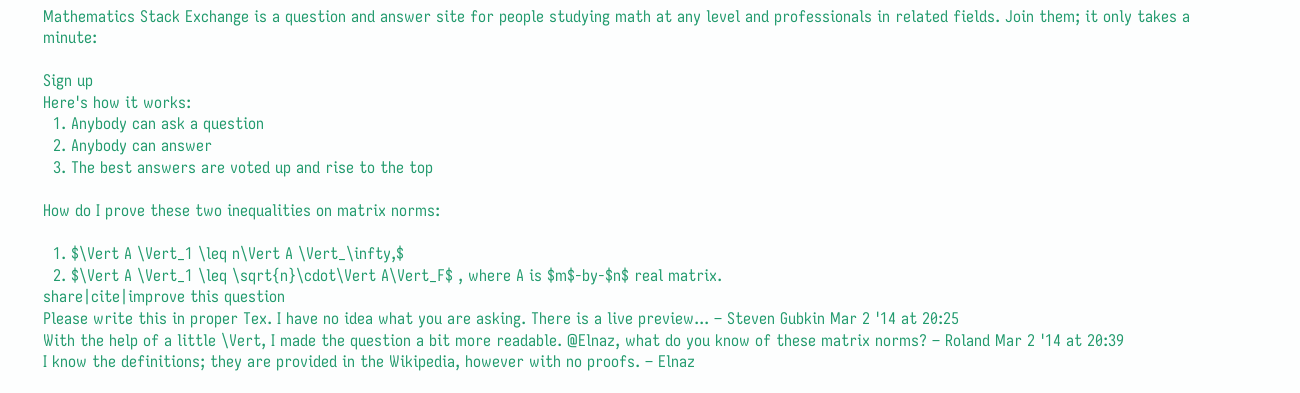Mathematics Stack Exchange is a question and answer site for people studying math at any level and professionals in related fields. Join them; it only takes a minute:

Sign up
Here's how it works:
  1. Anybody can ask a question
  2. Anybody can answer
  3. The best answers are voted up and rise to the top

How do I prove these two inequalities on matrix norms:

  1. $\Vert A \Vert_1 \leq n\Vert A \Vert_\infty,$
  2. $\Vert A \Vert_1 \leq \sqrt{n}\cdot\Vert A\Vert_F$ , where A is $m$-by-$n$ real matrix.
share|cite|improve this question
Please write this in proper Tex. I have no idea what you are asking. There is a live preview... – Steven Gubkin Mar 2 '14 at 20:25
With the help of a little \Vert, I made the question a bit more readable. @Elnaz, what do you know of these matrix norms? – Roland Mar 2 '14 at 20:39
I know the definitions; they are provided in the Wikipedia, however with no proofs. – Elnaz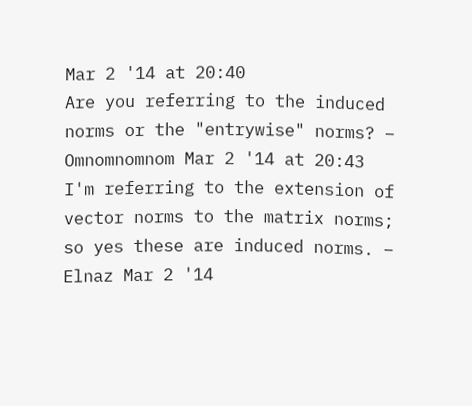Mar 2 '14 at 20:40
Are you referring to the induced norms or the "entrywise" norms? – Omnomnomnom Mar 2 '14 at 20:43
I'm referring to the extension of vector norms to the matrix norms; so yes these are induced norms. – Elnaz Mar 2 '14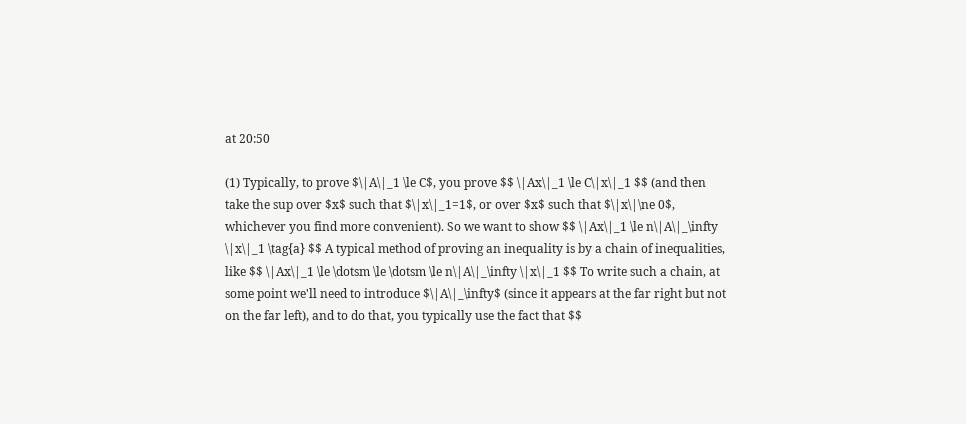at 20:50

(1) Typically, to prove $\|A\|_1 \le C$, you prove $$ \|Ax\|_1 \le C\|x\|_1 $$ (and then take the sup over $x$ such that $\|x\|_1=1$, or over $x$ such that $\|x\|\ne 0$, whichever you find more convenient). So we want to show $$ \|Ax\|_1 \le n\|A\|_\infty \|x\|_1 \tag{a} $$ A typical method of proving an inequality is by a chain of inequalities, like $$ \|Ax\|_1 \le \dotsm \le \dotsm \le n\|A\|_\infty \|x\|_1 $$ To write such a chain, at some point we'll need to introduce $\|A\|_\infty$ (since it appears at the far right but not on the far left), and to do that, you typically use the fact that $$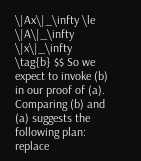\|Ax\|_\infty \le \|A\|_\infty \|x\|_\infty \tag{b} $$ So we expect to invoke (b) in our proof of (a). Comparing (b) and (a) suggests the following plan: replace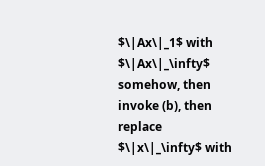$\|Ax\|_1$ with $\|Ax\|_\infty$ somehow, then invoke (b), then replace $\|x\|_\infty$ with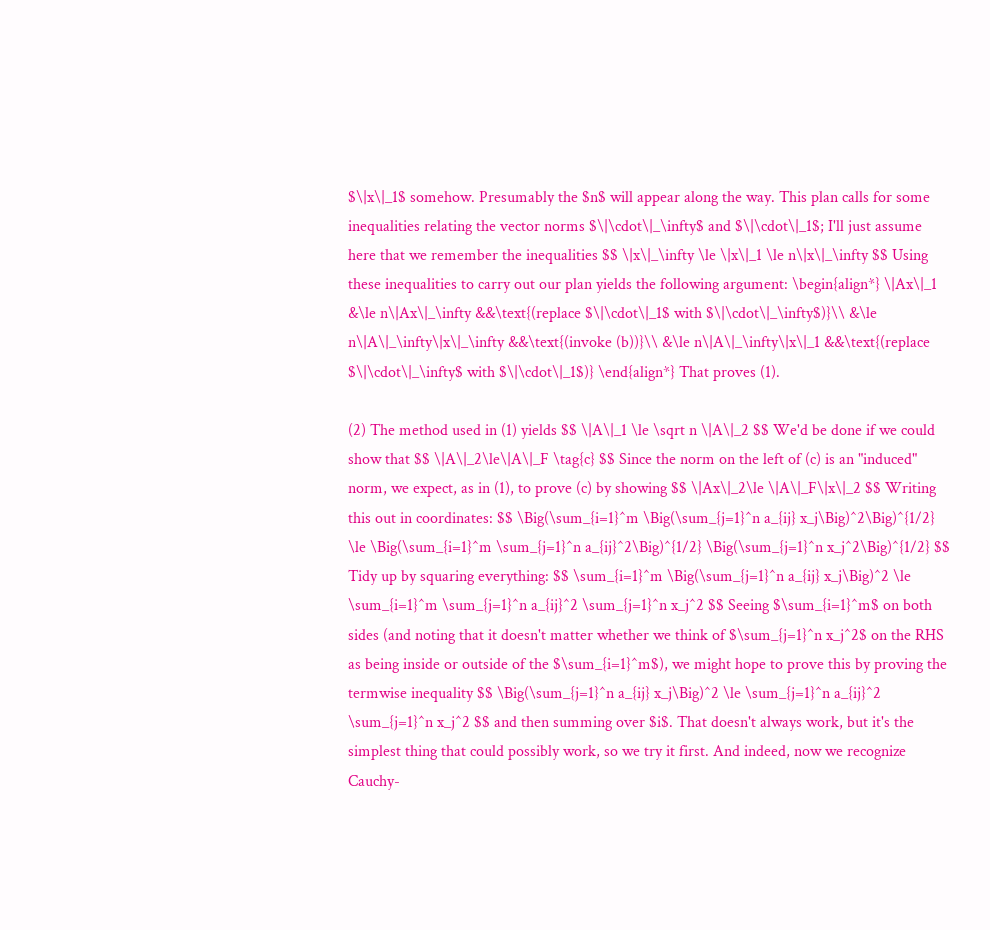$\|x\|_1$ somehow. Presumably the $n$ will appear along the way. This plan calls for some inequalities relating the vector norms $\|\cdot\|_\infty$ and $\|\cdot\|_1$; I'll just assume here that we remember the inequalities $$ \|x\|_\infty \le \|x\|_1 \le n\|x\|_\infty $$ Using these inequalities to carry out our plan yields the following argument: \begin{align*} \|Ax\|_1 &\le n\|Ax\|_\infty &&\text{(replace $\|\cdot\|_1$ with $\|\cdot\|_\infty$)}\\ &\le n\|A\|_\infty\|x\|_\infty &&\text{(invoke (b))}\\ &\le n\|A\|_\infty\|x\|_1 &&\text{(replace $\|\cdot\|_\infty$ with $\|\cdot\|_1$)} \end{align*} That proves (1).

(2) The method used in (1) yields $$ \|A\|_1 \le \sqrt n \|A\|_2 $$ We'd be done if we could show that $$ \|A\|_2\le\|A\|_F \tag{c} $$ Since the norm on the left of (c) is an "induced" norm, we expect, as in (1), to prove (c) by showing $$ \|Ax\|_2\le \|A\|_F\|x\|_2 $$ Writing this out in coordinates: $$ \Big(\sum_{i=1}^m \Big(\sum_{j=1}^n a_{ij} x_j\Big)^2\Big)^{1/2} \le \Big(\sum_{i=1}^m \sum_{j=1}^n a_{ij}^2\Big)^{1/2} \Big(\sum_{j=1}^n x_j^2\Big)^{1/2} $$ Tidy up by squaring everything: $$ \sum_{i=1}^m \Big(\sum_{j=1}^n a_{ij} x_j\Big)^2 \le \sum_{i=1}^m \sum_{j=1}^n a_{ij}^2 \sum_{j=1}^n x_j^2 $$ Seeing $\sum_{i=1}^m$ on both sides (and noting that it doesn't matter whether we think of $\sum_{j=1}^n x_j^2$ on the RHS as being inside or outside of the $\sum_{i=1}^m$), we might hope to prove this by proving the termwise inequality $$ \Big(\sum_{j=1}^n a_{ij} x_j\Big)^2 \le \sum_{j=1}^n a_{ij}^2 \sum_{j=1}^n x_j^2 $$ and then summing over $i$. That doesn't always work, but it's the simplest thing that could possibly work, so we try it first. And indeed, now we recognize Cauchy-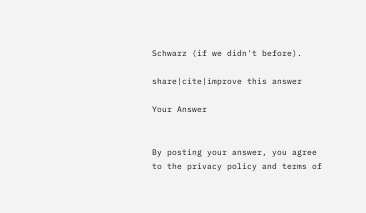Schwarz (if we didn't before).

share|cite|improve this answer

Your Answer


By posting your answer, you agree to the privacy policy and terms of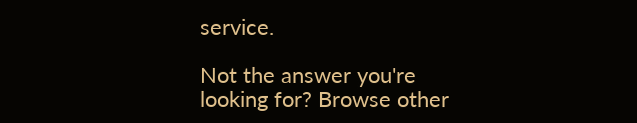service.

Not the answer you're looking for? Browse other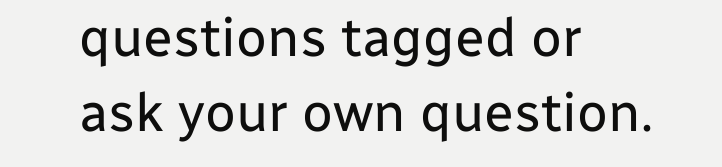questions tagged or ask your own question.